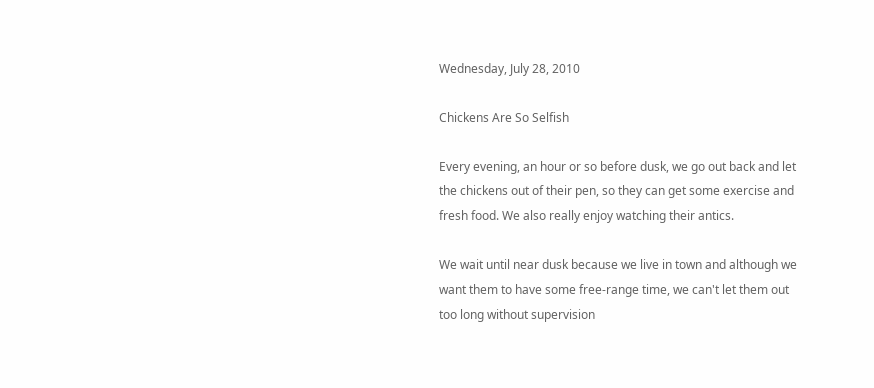Wednesday, July 28, 2010

Chickens Are So Selfish

Every evening, an hour or so before dusk, we go out back and let the chickens out of their pen, so they can get some exercise and fresh food. We also really enjoy watching their antics.

We wait until near dusk because we live in town and although we want them to have some free-range time, we can't let them out too long without supervision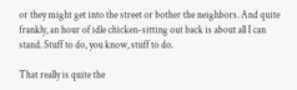or they might get into the street or bother the neighbors. And quite frankly, an hour of idle chicken-sitting out back is about all I can stand. Stuff to do, you know, stuff to do.

That really is quite the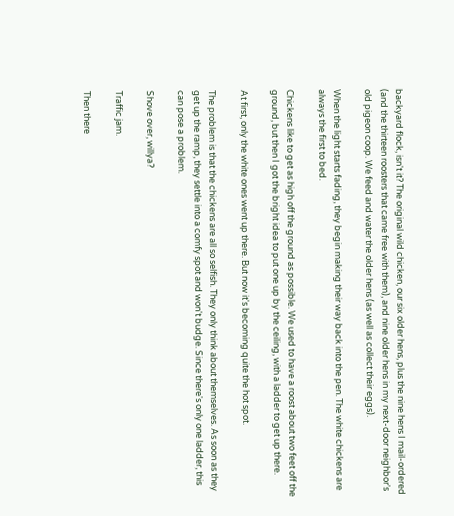backyard flock, isn't it? The original wild chicken, our six older hens, plus the nine hens I mail-ordered (and the thirteen roosters that came free with them), and nine older hens in my next-door neighbor's old pigeon coop. We feed and water the older hens (as well as collect their eggs).

When the light starts fading, they begin making their way back into the pen. The white chickens are always the first to bed.

Chickens like to get as high off the ground as possible. We used to have a roost about two feet off the ground, but then I got the bright idea to put one up by the ceiling, with a ladder to get up there.

At first, only the white ones went up there. But now it's becoming quite the hot spot.

The problem is that the chickens are all so selfish. They only think about themselves. As soon as they get up the ramp, they settle into a comfy spot and won't budge. Since there's only one ladder, this can pose a problem.

Shove over, willya?

Traffic jam.

Then there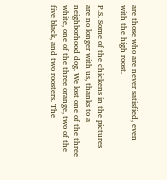are those who are never satisfied, even with the high roost.

P.S. Some of the chickens in the pictures are no longer with us, thanks to a neighborhood dog. We lost one of the three white, one of the three orange, two of the five black, and two roosters. The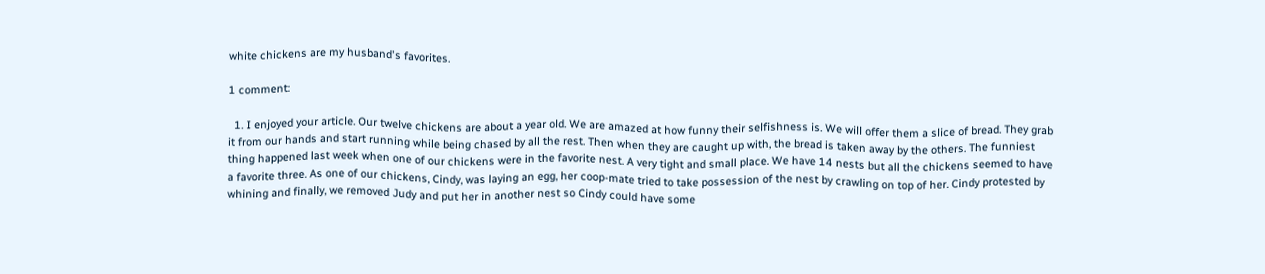white chickens are my husband's favorites.

1 comment:

  1. I enjoyed your article. Our twelve chickens are about a year old. We are amazed at how funny their selfishness is. We will offer them a slice of bread. They grab it from our hands and start running while being chased by all the rest. Then when they are caught up with, the bread is taken away by the others. The funniest thing happened last week when one of our chickens were in the favorite nest. A very tight and small place. We have 14 nests but all the chickens seemed to have a favorite three. As one of our chickens, Cindy, was laying an egg, her coop-mate tried to take possession of the nest by crawling on top of her. Cindy protested by whining and finally, we removed Judy and put her in another nest so Cindy could have some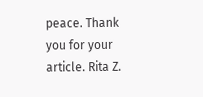peace. Thank you for your article. Rita Z.